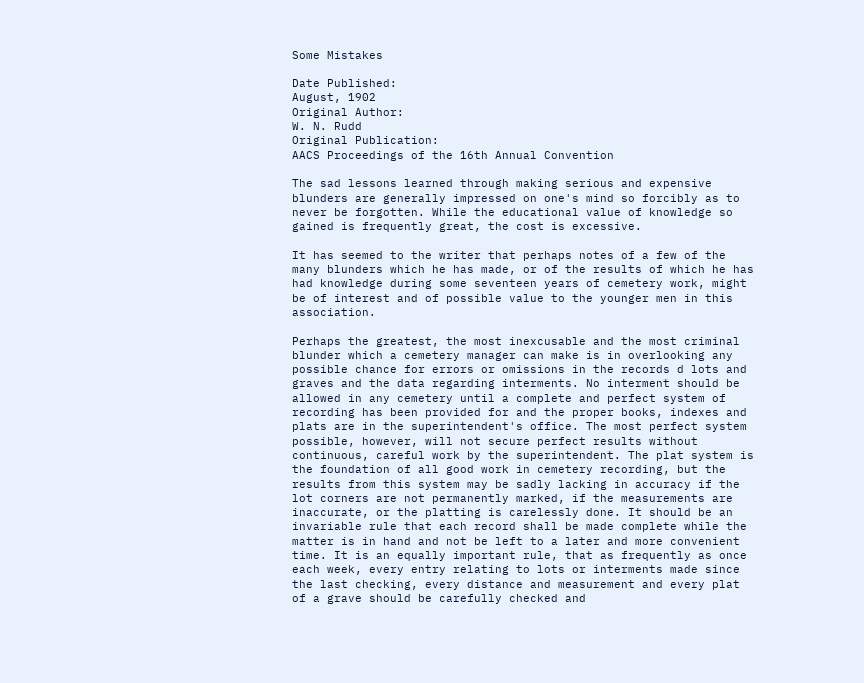Some Mistakes

Date Published:
August, 1902
Original Author:
W. N. Rudd
Original Publication:
AACS Proceedings of the 16th Annual Convention

The sad lessons learned through making serious and expensive blunders are generally impressed on one's mind so forcibly as to never be forgotten. While the educational value of knowledge so gained is frequently great, the cost is excessive.

It has seemed to the writer that perhaps notes of a few of the many blunders which he has made, or of the results of which he has had knowledge during some seventeen years of cemetery work, might be of interest and of possible value to the younger men in this association.

Perhaps the greatest, the most inexcusable and the most criminal blunder which a cemetery manager can make is in overlooking any possible chance for errors or omissions in the records d lots and graves and the data regarding interments. No interment should be allowed in any cemetery until a complete and perfect system of recording has been provided for and the proper books, indexes and plats are in the superintendent's office. The most perfect system possible, however, will not secure perfect results without continuous, careful work by the superintendent. The plat system is the foundation of all good work in cemetery recording, but the results from this system may be sadly lacking in accuracy if the lot corners are not permanently marked, if the measurements are inaccurate, or the platting is carelessly done. It should be an invariable rule that each record shall be made complete while the matter is in hand and not be left to a later and more convenient time. It is an equally important rule, that as frequently as once each week, every entry relating to lots or interments made since the last checking, every distance and measurement and every plat of a grave should be carefully checked and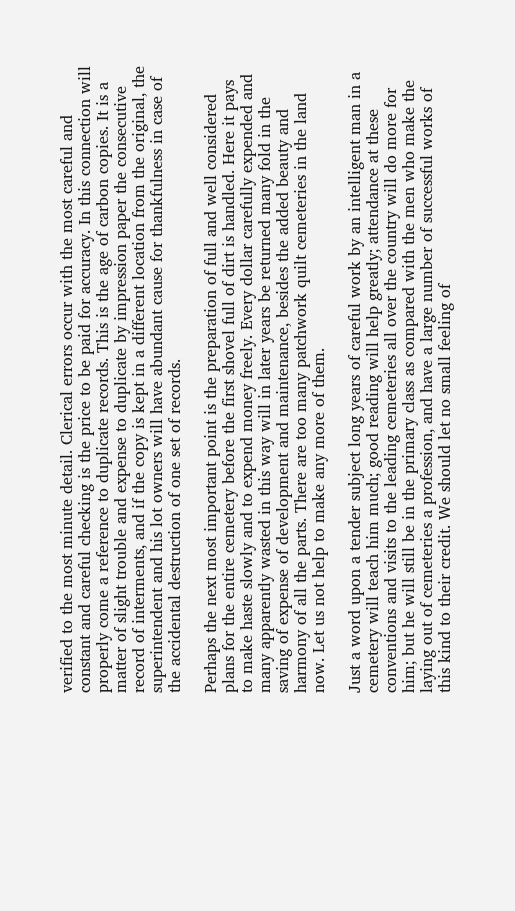verified to the most minute detail. Clerical errors occur with the most careful and constant and careful checking is the price to be paid for accuracy. In this connection will properly come a reference to duplicate records. This is the age of carbon copies. It is a matter of slight trouble and expense to duplicate by impression paper the consecutive record of interments, and if the copy is kept in a different location from the original, the superintendent and his lot owners will have abundant cause for thankfulness in case of the accidental destruction of one set of records.

Perhaps the next most important point is the preparation of full and well considered plans for the entire cemetery before the first shovel full of dirt is handled. Here it pays to make haste slowly and to expend money freely. Every dollar carefully expended and many apparently wasted in this way will in later years be returned many fold in the saving of expense of development and maintenance, besides the added beauty and harmony of all the parts. There are too many patchwork quilt cemeteries in the land now. Let us not help to make any more of them.

Just a word upon a tender subject long years of careful work by an intelligent man in a cemetery will teach him much; good reading will help greatly; attendance at these conventions and visits to the leading cemeteries all over the country will do more for him; but he will still be in the primary class as compared with the men who make the laying out of cemeteries a profession, and have a large number of successful works of this kind to their credit. We should let no small feeling of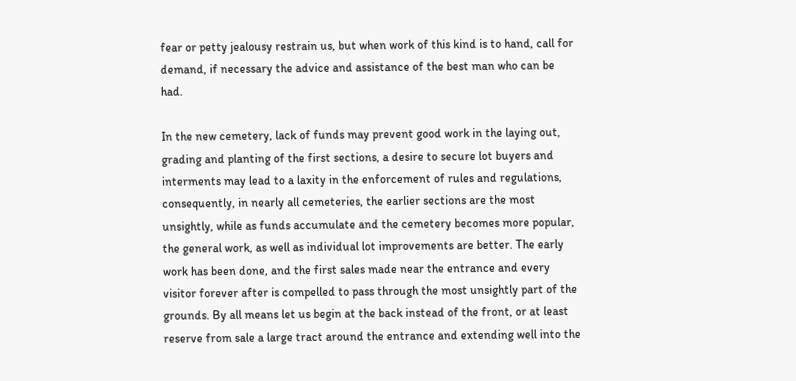fear or petty jealousy restrain us, but when work of this kind is to hand, call for demand, if necessary the advice and assistance of the best man who can be had.

In the new cemetery, lack of funds may prevent good work in the laying out, grading and planting of the first sections, a desire to secure lot buyers and interments may lead to a laxity in the enforcement of rules and regulations, consequently, in nearly all cemeteries, the earlier sections are the most unsightly, while as funds accumulate and the cemetery becomes more popular, the general work, as well as individual lot improvements are better. The early work has been done, and the first sales made near the entrance and every visitor forever after is compelled to pass through the most unsightly part of the grounds. By all means let us begin at the back instead of the front, or at least reserve from sale a large tract around the entrance and extending well into the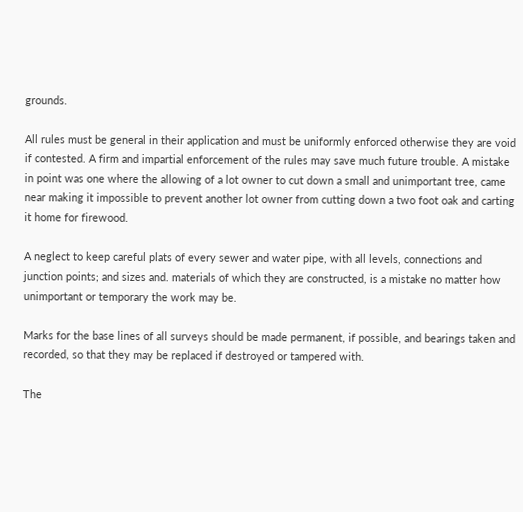grounds.

All rules must be general in their application and must be uniformly enforced otherwise they are void if contested. A firm and impartial enforcement of the rules may save much future trouble. A mistake in point was one where the allowing of a lot owner to cut down a small and unimportant tree, came near making it impossible to prevent another lot owner from cutting down a two foot oak and carting it home for firewood.

A neglect to keep careful plats of every sewer and water pipe, with all levels, connections and junction points; and sizes and. materials of which they are constructed, is a mistake no matter how unimportant or temporary the work may be.

Marks for the base lines of all surveys should be made permanent, if possible, and bearings taken and recorded, so that they may be replaced if destroyed or tampered with.

The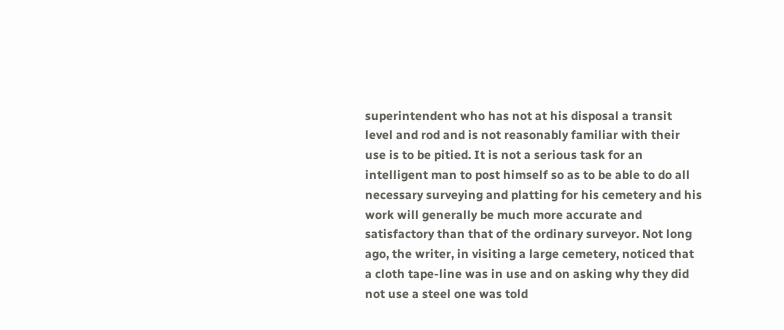superintendent who has not at his disposal a transit level and rod and is not reasonably familiar with their use is to be pitied. It is not a serious task for an intelligent man to post himself so as to be able to do all necessary surveying and platting for his cemetery and his work will generally be much more accurate and satisfactory than that of the ordinary surveyor. Not long ago, the writer, in visiting a large cemetery, noticed that a cloth tape-line was in use and on asking why they did not use a steel one was told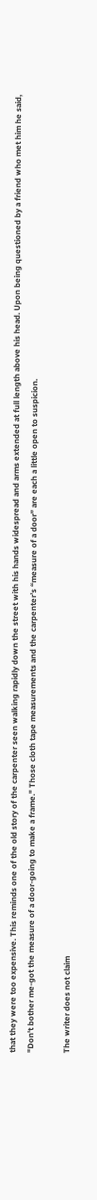that they were too expensive. This reminds one of the old story of the carpenter seen walking rapidly down the street with his hands widespread and arms extended at full length above his head. Upon being questioned by a friend who met him he said, "Don't bother me-got the measure of a door-going to make a frame." Those cloth tape measurements and the carpenter’s “measure of a door” are each a little open to suspicion.

The writer does not claim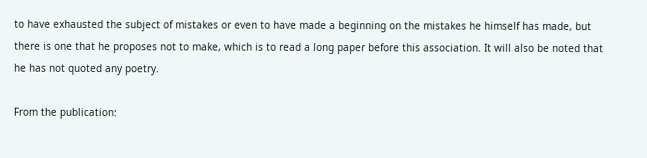to have exhausted the subject of mistakes or even to have made a beginning on the mistakes he himself has made, but there is one that he proposes not to make, which is to read a long paper before this association. It will also be noted that he has not quoted any poetry.

From the publication: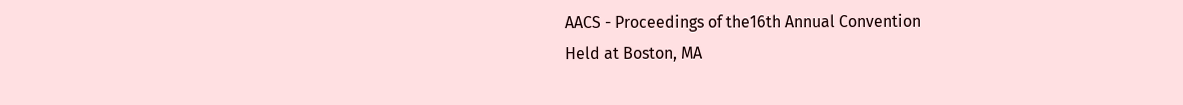AACS - Proceedings of the16th Annual Convention
Held at Boston, MA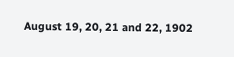August 19, 20, 21 and 22, 1902